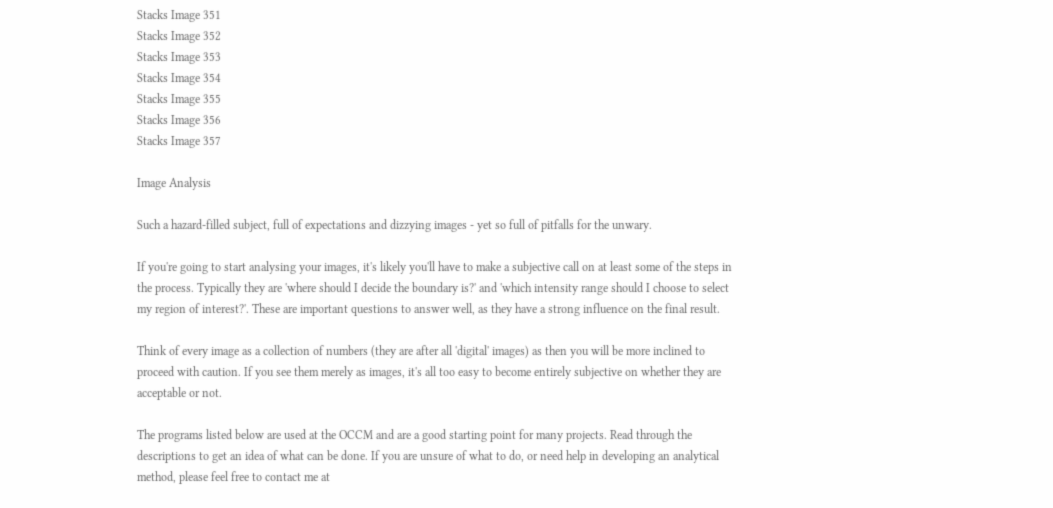Stacks Image 351
Stacks Image 352
Stacks Image 353
Stacks Image 354
Stacks Image 355
Stacks Image 356
Stacks Image 357

Image Analysis

Such a hazard-filled subject, full of expectations and dizzying images - yet so full of pitfalls for the unwary.

If you're going to start analysing your images, it's likely you'll have to make a subjective call on at least some of the steps in the process. Typically they are 'where should I decide the boundary is?' and 'which intensity range should I choose to select my region of interest?'. These are important questions to answer well, as they have a strong influence on the final result.

Think of every image as a collection of numbers (they are after all 'digital' images) as then you will be more inclined to proceed with caution. If you see them merely as images, it's all too easy to become entirely subjective on whether they are acceptable or not.

The programs listed below are used at the OCCM and are a good starting point for many projects. Read through the descriptions to get an idea of what can be done. If you are unsure of what to do, or need help in developing an analytical method, please feel free to contact me at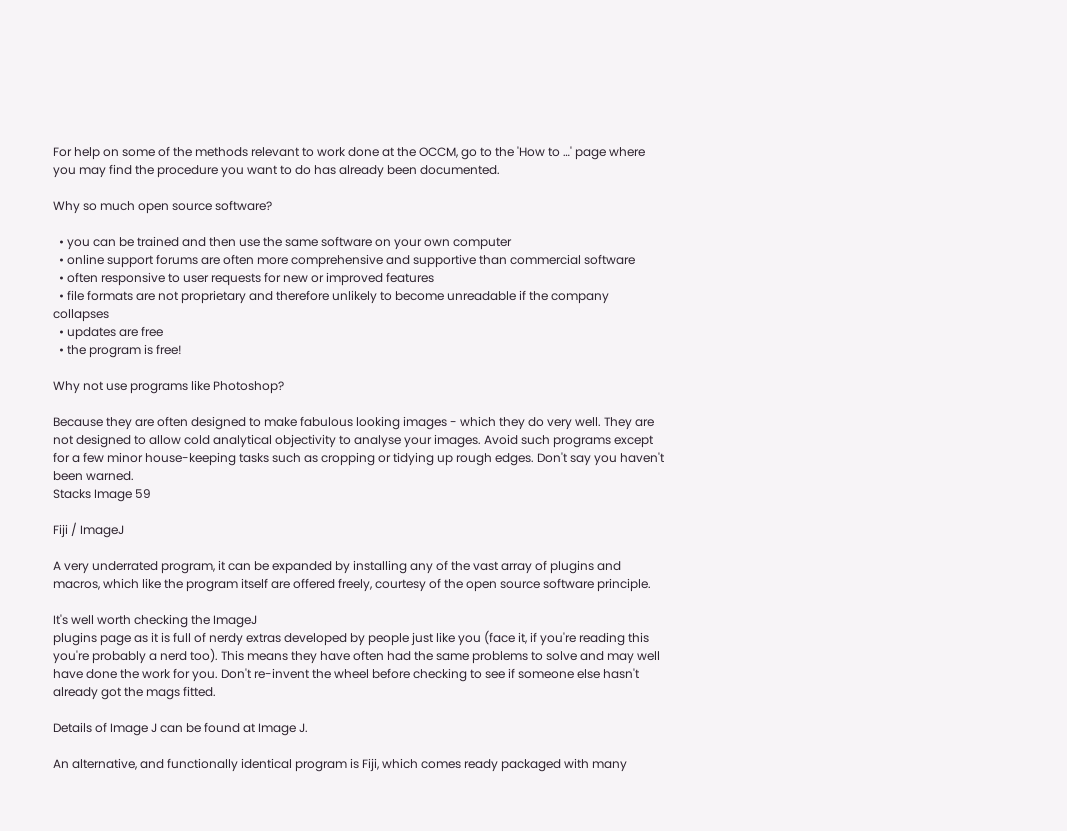For help on some of the methods relevant to work done at the OCCM, go to the 'How to …' page where you may find the procedure you want to do has already been documented.

Why so much open source software?

  • you can be trained and then use the same software on your own computer
  • online support forums are often more comprehensive and supportive than commercial software
  • often responsive to user requests for new or improved features
  • file formats are not proprietary and therefore unlikely to become unreadable if the company collapses
  • updates are free
  • the program is free!

Why not use programs like Photoshop?

Because they are often designed to make fabulous looking images - which they do very well. They are not designed to allow cold analytical objectivity to analyse your images. Avoid such programs except for a few minor house-keeping tasks such as cropping or tidying up rough edges. Don't say you haven't been warned.
Stacks Image 59

Fiji / ImageJ

A very underrated program, it can be expanded by installing any of the vast array of plugins and macros, which like the program itself are offered freely, courtesy of the open source software principle.

It's well worth checking the ImageJ
plugins page as it is full of nerdy extras developed by people just like you (face it, if you're reading this you're probably a nerd too). This means they have often had the same problems to solve and may well have done the work for you. Don't re-invent the wheel before checking to see if someone else hasn't already got the mags fitted.

Details of Image J can be found at Image J.

An alternative, and functionally identical program is Fiji, which comes ready packaged with many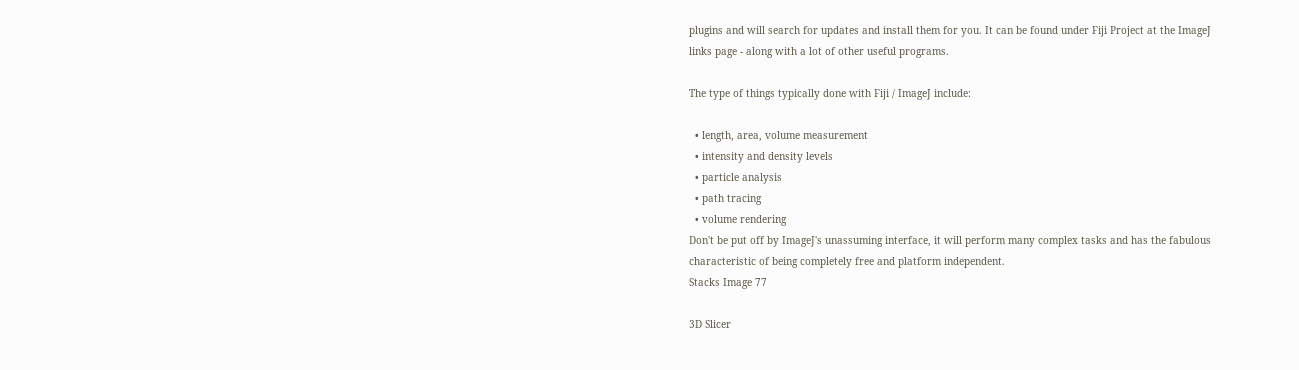plugins and will search for updates and install them for you. It can be found under Fiji Project at the ImageJ links page - along with a lot of other useful programs.

The type of things typically done with Fiji / ImageJ include:

  • length, area, volume measurement
  • intensity and density levels
  • particle analysis
  • path tracing
  • volume rendering
Don't be put off by ImageJ's unassuming interface, it will perform many complex tasks and has the fabulous characteristic of being completely free and platform independent.
Stacks Image 77

3D Slicer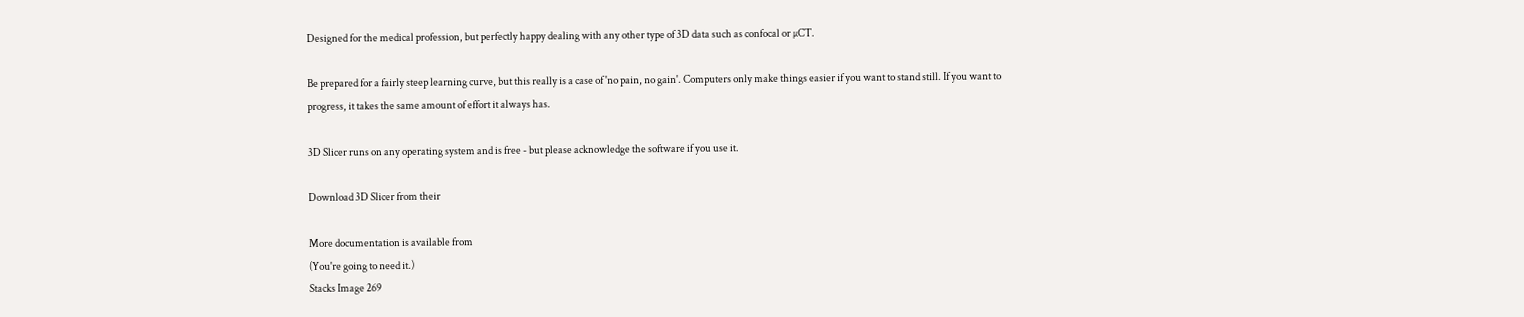Designed for the medical profession, but perfectly happy dealing with any other type of 3D data such as confocal or µCT.

Be prepared for a fairly steep learning curve, but this really is a case of 'no pain, no gain'. Computers only make things easier if you want to stand still. If you want to progress, it takes the same amount of effort it always has.

3D Slicer runs on any operating system and is free - but please acknowledge the software if you use it.

Download 3D Slicer from their

More documentation is available from
(You're going to need it.)
Stacks Image 269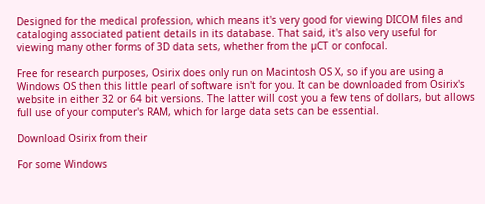Designed for the medical profession, which means it's very good for viewing DICOM files and cataloging associated patient details in its database. That said, it's also very useful for viewing many other forms of 3D data sets, whether from the µCT or confocal.

Free for research purposes, Osirix does only run on Macintosh OS X, so if you are using a Windows OS then this little pearl of software isn't for you. It can be downloaded from Osirix's website in either 32 or 64 bit versions. The latter will cost you a few tens of dollars, but allows full use of your computer's RAM, which for large data sets can be essential.

Download Osirix from their

For some Windows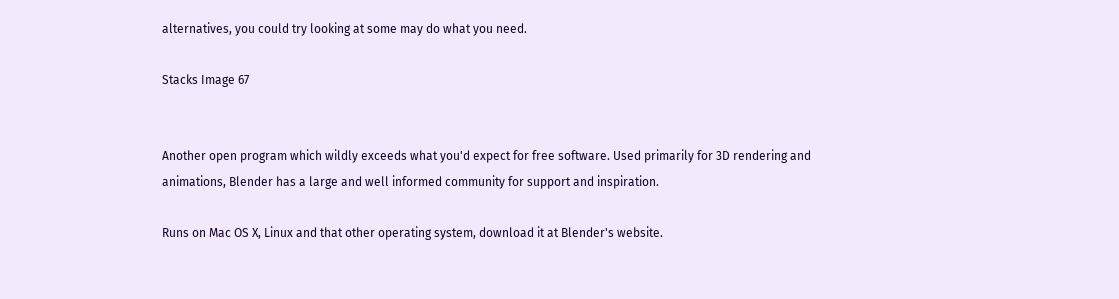alternatives, you could try looking at some may do what you need.

Stacks Image 67


Another open program which wildly exceeds what you'd expect for free software. Used primarily for 3D rendering and animations, Blender has a large and well informed community for support and inspiration.

Runs on Mac OS X, Linux and that other operating system, download it at Blender's website.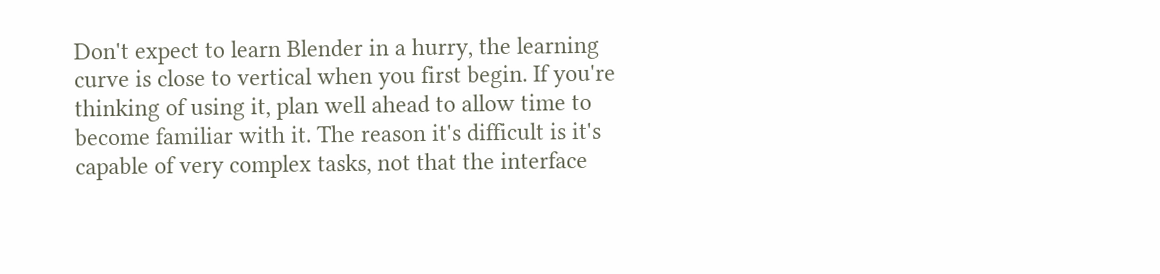Don't expect to learn Blender in a hurry, the learning curve is close to vertical when you first begin. If you're thinking of using it, plan well ahead to allow time to become familiar with it. The reason it's difficult is it's capable of very complex tasks, not that the interface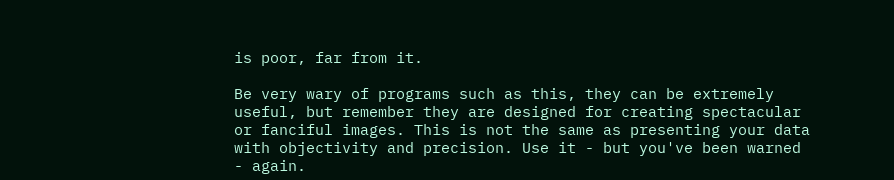is poor, far from it.

Be very wary of programs such as this, they can be extremely useful, but remember they are designed for creating spectacular or fanciful images. This is not the same as presenting your data with objectivity and precision. Use it - but you've been warned - again.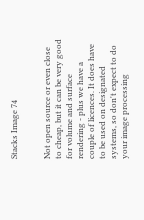Stacks Image 74


Not open source or even close to cheap, but it can be very good for volume and surface rendering - plus we have a couple of licences. It does have to be used on designated systems, so don't expect to do your image processing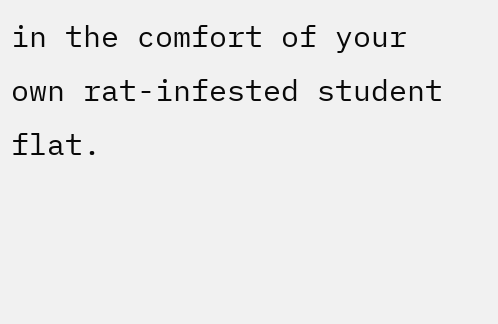in the comfort of your own rat-infested student flat.